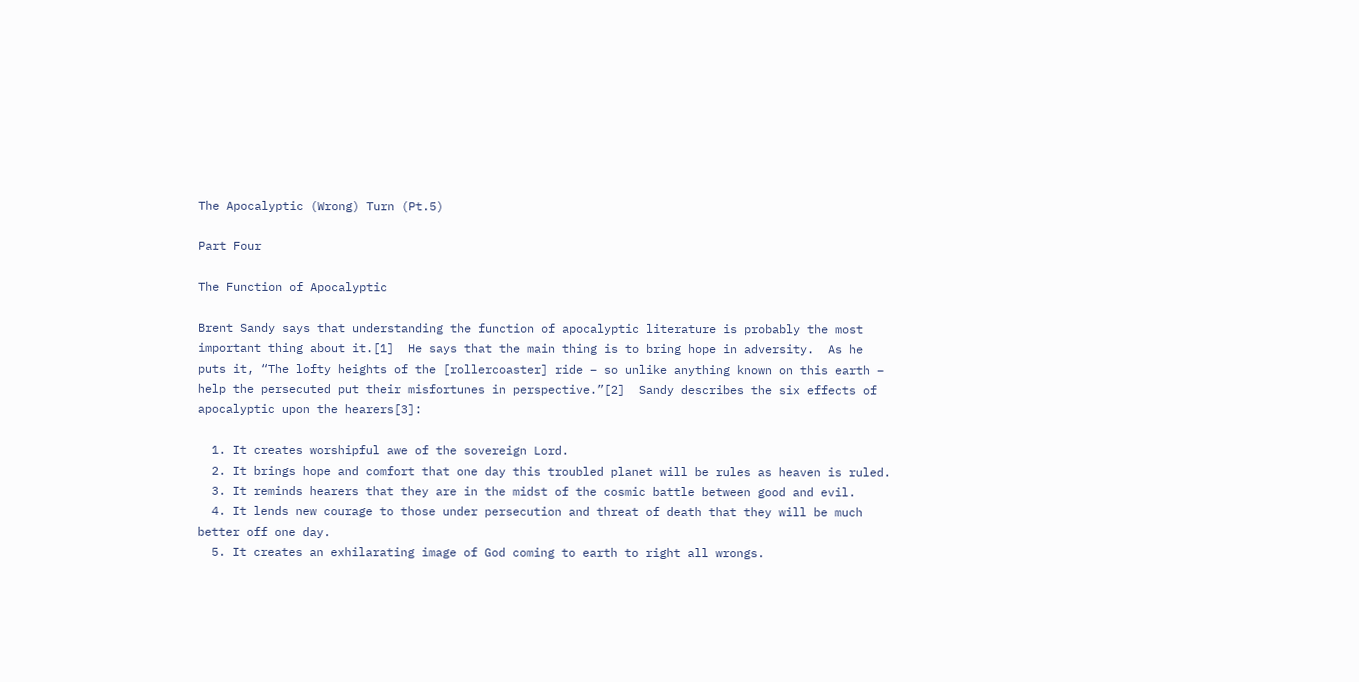The Apocalyptic (Wrong) Turn (Pt.5)

Part Four

The Function of Apocalyptic

Brent Sandy says that understanding the function of apocalyptic literature is probably the most important thing about it.[1]  He says that the main thing is to bring hope in adversity.  As he puts it, “The lofty heights of the [rollercoaster] ride – so unlike anything known on this earth – help the persecuted put their misfortunes in perspective.”[2]  Sandy describes the six effects of apocalyptic upon the hearers[3]:

  1. It creates worshipful awe of the sovereign Lord.
  2. It brings hope and comfort that one day this troubled planet will be rules as heaven is ruled.
  3. It reminds hearers that they are in the midst of the cosmic battle between good and evil.
  4. It lends new courage to those under persecution and threat of death that they will be much better off one day.
  5. It creates an exhilarating image of God coming to earth to right all wrongs.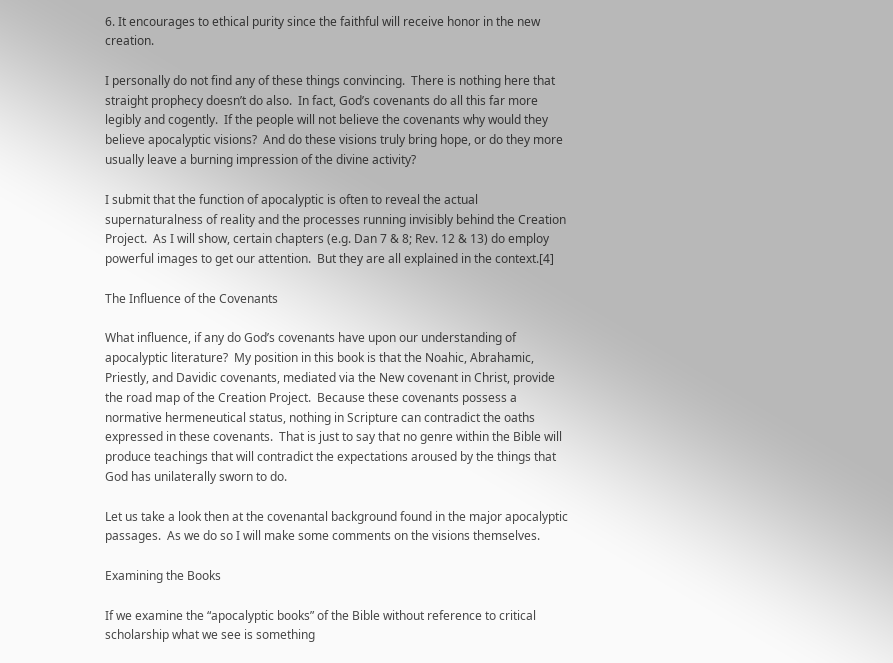6. It encourages to ethical purity since the faithful will receive honor in the new creation.

I personally do not find any of these things convincing.  There is nothing here that straight prophecy doesn’t do also.  In fact, God’s covenants do all this far more legibly and cogently.  If the people will not believe the covenants why would they believe apocalyptic visions?  And do these visions truly bring hope, or do they more usually leave a burning impression of the divine activity?

I submit that the function of apocalyptic is often to reveal the actual supernaturalness of reality and the processes running invisibly behind the Creation Project.  As I will show, certain chapters (e.g. Dan 7 & 8; Rev. 12 & 13) do employ powerful images to get our attention.  But they are all explained in the context.[4]

The Influence of the Covenants

What influence, if any do God’s covenants have upon our understanding of apocalyptic literature?  My position in this book is that the Noahic, Abrahamic, Priestly, and Davidic covenants, mediated via the New covenant in Christ, provide the road map of the Creation Project.  Because these covenants possess a normative hermeneutical status, nothing in Scripture can contradict the oaths expressed in these covenants.  That is just to say that no genre within the Bible will produce teachings that will contradict the expectations aroused by the things that God has unilaterally sworn to do.

Let us take a look then at the covenantal background found in the major apocalyptic passages.  As we do so I will make some comments on the visions themselves.

Examining the Books

If we examine the “apocalyptic books” of the Bible without reference to critical scholarship what we see is something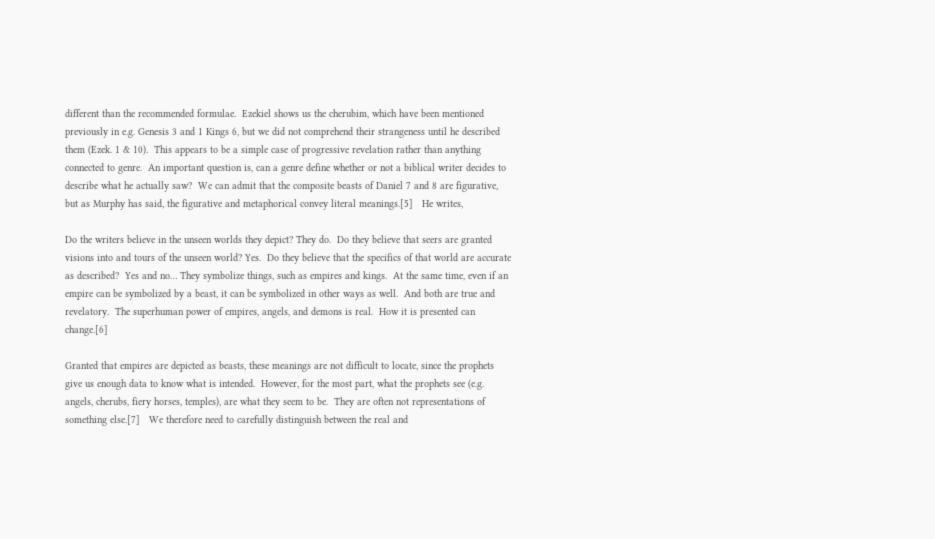different than the recommended formulae.  Ezekiel shows us the cherubim, which have been mentioned previously in e.g. Genesis 3 and 1 Kings 6, but we did not comprehend their strangeness until he described them (Ezek. 1 & 10).  This appears to be a simple case of progressive revelation rather than anything connected to genre.  An important question is, can a genre define whether or not a biblical writer decides to describe what he actually saw?  We can admit that the composite beasts of Daniel 7 and 8 are figurative, but as Murphy has said, the figurative and metaphorical convey literal meanings.[5]   He writes,

Do the writers believe in the unseen worlds they depict? They do.  Do they believe that seers are granted visions into and tours of the unseen world? Yes.  Do they believe that the specifics of that world are accurate as described?  Yes and no… They symbolize things, such as empires and kings.  At the same time, even if an empire can be symbolized by a beast, it can be symbolized in other ways as well.  And both are true and revelatory.  The superhuman power of empires, angels, and demons is real.  How it is presented can change.[6]

Granted that empires are depicted as beasts, these meanings are not difficult to locate, since the prophets give us enough data to know what is intended.  However, for the most part, what the prophets see (e.g. angels, cherubs, fiery horses, temples), are what they seem to be.  They are often not representations of something else.[7]   We therefore need to carefully distinguish between the real and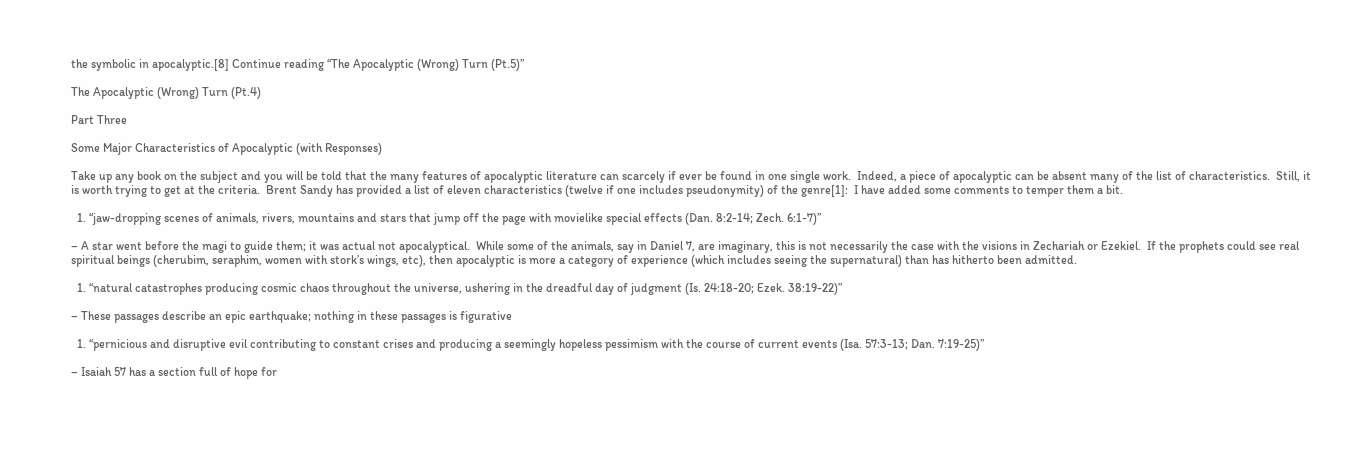the symbolic in apocalyptic.[8] Continue reading “The Apocalyptic (Wrong) Turn (Pt.5)”

The Apocalyptic (Wrong) Turn (Pt.4)

Part Three

Some Major Characteristics of Apocalyptic (with Responses)

Take up any book on the subject and you will be told that the many features of apocalyptic literature can scarcely if ever be found in one single work.  Indeed, a piece of apocalyptic can be absent many of the list of characteristics.  Still, it is worth trying to get at the criteria.  Brent Sandy has provided a list of eleven characteristics (twelve if one includes pseudonymity) of the genre[1]:  I have added some comments to temper them a bit.

  1. “jaw-dropping scenes of animals, rivers, mountains and stars that jump off the page with movielike special effects (Dan. 8:2-14; Zech. 6:1-7)”

– A star went before the magi to guide them; it was actual not apocalyptical.  While some of the animals, say in Daniel 7, are imaginary, this is not necessarily the case with the visions in Zechariah or Ezekiel.  If the prophets could see real spiritual beings (cherubim, seraphim, women with stork’s wings, etc), then apocalyptic is more a category of experience (which includes seeing the supernatural) than has hitherto been admitted.

  1. “natural catastrophes producing cosmic chaos throughout the universe, ushering in the dreadful day of judgment (Is. 24:18-20; Ezek. 38:19-22)”

– These passages describe an epic earthquake; nothing in these passages is figurative

  1. “pernicious and disruptive evil contributing to constant crises and producing a seemingly hopeless pessimism with the course of current events (Isa. 57:3-13; Dan. 7:19-25)”

– Isaiah 57 has a section full of hope for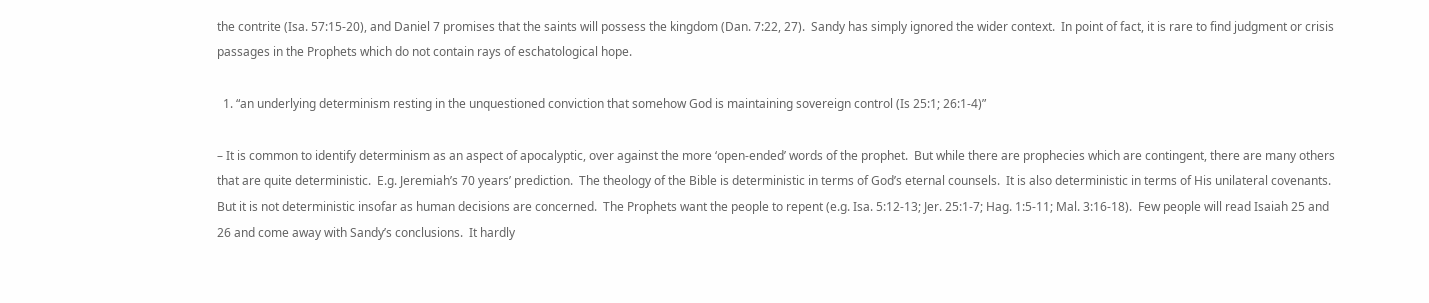the contrite (Isa. 57:15-20), and Daniel 7 promises that the saints will possess the kingdom (Dan. 7:22, 27).  Sandy has simply ignored the wider context.  In point of fact, it is rare to find judgment or crisis passages in the Prophets which do not contain rays of eschatological hope.

  1. “an underlying determinism resting in the unquestioned conviction that somehow God is maintaining sovereign control (Is 25:1; 26:1-4)”

– It is common to identify determinism as an aspect of apocalyptic, over against the more ‘open-ended’ words of the prophet.  But while there are prophecies which are contingent, there are many others that are quite deterministic.  E.g. Jeremiah’s 70 years’ prediction.  The theology of the Bible is deterministic in terms of God’s eternal counsels.  It is also deterministic in terms of His unilateral covenants.  But it is not deterministic insofar as human decisions are concerned.  The Prophets want the people to repent (e.g. Isa. 5:12-13; Jer. 25:1-7; Hag. 1:5-11; Mal. 3:16-18).  Few people will read Isaiah 25 and 26 and come away with Sandy’s conclusions.  It hardly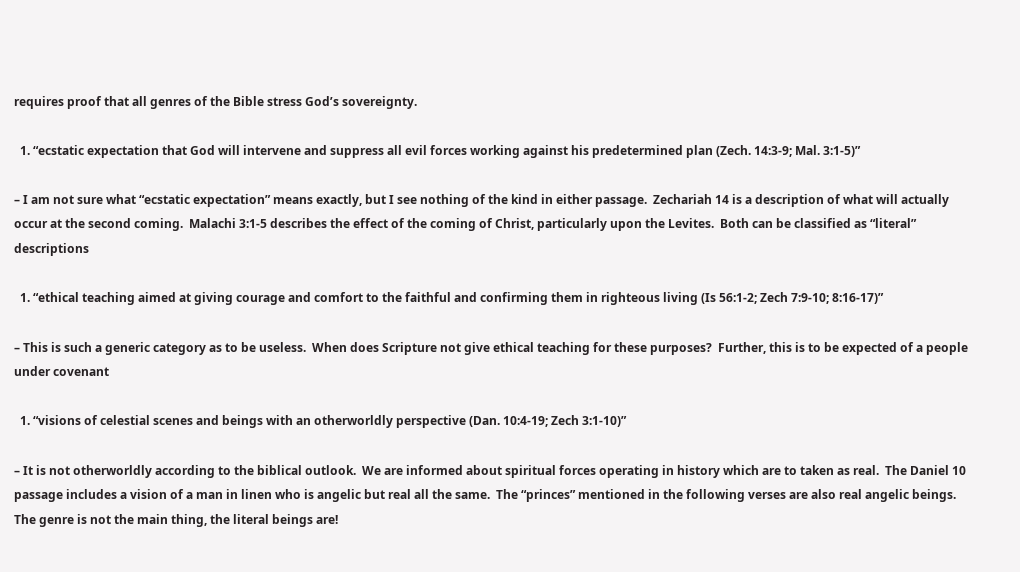requires proof that all genres of the Bible stress God’s sovereignty.

  1. “ecstatic expectation that God will intervene and suppress all evil forces working against his predetermined plan (Zech. 14:3-9; Mal. 3:1-5)”

– I am not sure what “ecstatic expectation” means exactly, but I see nothing of the kind in either passage.  Zechariah 14 is a description of what will actually occur at the second coming.  Malachi 3:1-5 describes the effect of the coming of Christ, particularly upon the Levites.  Both can be classified as “literal” descriptions

  1. “ethical teaching aimed at giving courage and comfort to the faithful and confirming them in righteous living (Is 56:1-2; Zech 7:9-10; 8:16-17)”

– This is such a generic category as to be useless.  When does Scripture not give ethical teaching for these purposes?  Further, this is to be expected of a people under covenant

  1. “visions of celestial scenes and beings with an otherworldly perspective (Dan. 10:4-19; Zech 3:1-10)”

– It is not otherworldly according to the biblical outlook.  We are informed about spiritual forces operating in history which are to taken as real.  The Daniel 10 passage includes a vision of a man in linen who is angelic but real all the same.  The “princes” mentioned in the following verses are also real angelic beings.  The genre is not the main thing, the literal beings are!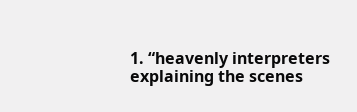1. “heavenly interpreters explaining the scenes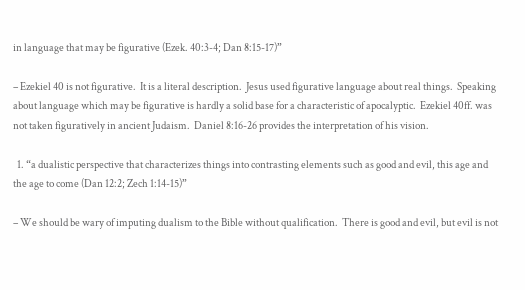in language that may be figurative (Ezek. 40:3-4; Dan 8:15-17)”

– Ezekiel 40 is not figurative.  It is a literal description.  Jesus used figurative language about real things.  Speaking about language which may be figurative is hardly a solid base for a characteristic of apocalyptic.  Ezekiel 40ff. was not taken figuratively in ancient Judaism.  Daniel 8:16-26 provides the interpretation of his vision.

  1. “a dualistic perspective that characterizes things into contrasting elements such as good and evil, this age and the age to come (Dan 12:2; Zech 1:14-15)”

– We should be wary of imputing dualism to the Bible without qualification.  There is good and evil, but evil is not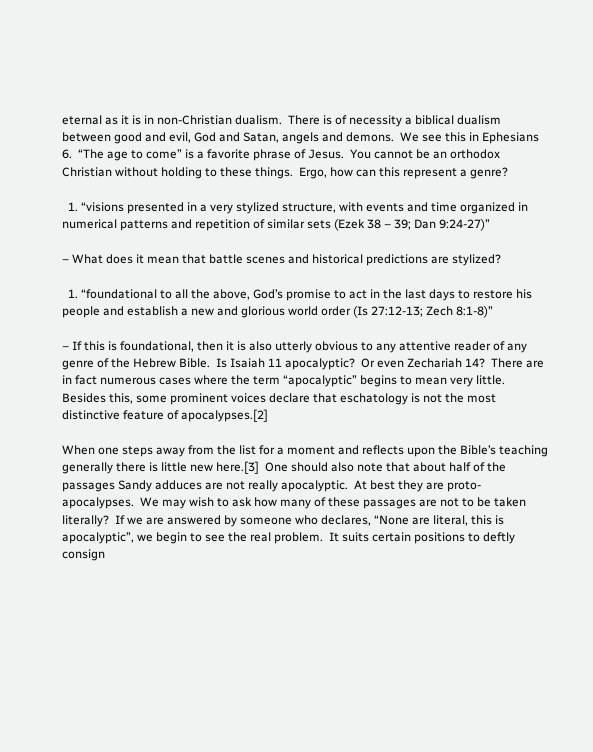eternal as it is in non-Christian dualism.  There is of necessity a biblical dualism between good and evil, God and Satan, angels and demons.  We see this in Ephesians 6.  “The age to come” is a favorite phrase of Jesus.  You cannot be an orthodox Christian without holding to these things.  Ergo, how can this represent a genre?

  1. “visions presented in a very stylized structure, with events and time organized in numerical patterns and repetition of similar sets (Ezek 38 – 39; Dan 9:24-27)”

– What does it mean that battle scenes and historical predictions are stylized?

  1. “foundational to all the above, God’s promise to act in the last days to restore his people and establish a new and glorious world order (Is 27:12-13; Zech 8:1-8)”

– If this is foundational, then it is also utterly obvious to any attentive reader of any genre of the Hebrew Bible.  Is Isaiah 11 apocalyptic?  Or even Zechariah 14?  There are in fact numerous cases where the term “apocalyptic” begins to mean very little.  Besides this, some prominent voices declare that eschatology is not the most distinctive feature of apocalypses.[2]

When one steps away from the list for a moment and reflects upon the Bible’s teaching generally there is little new here.[3]  One should also note that about half of the passages Sandy adduces are not really apocalyptic.  At best they are proto-apocalypses.  We may wish to ask how many of these passages are not to be taken literally?  If we are answered by someone who declares, “None are literal, this is apocalyptic”, we begin to see the real problem.  It suits certain positions to deftly consign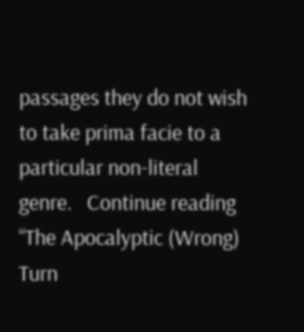passages they do not wish to take prima facie to a particular non-literal genre.   Continue reading “The Apocalyptic (Wrong) Turn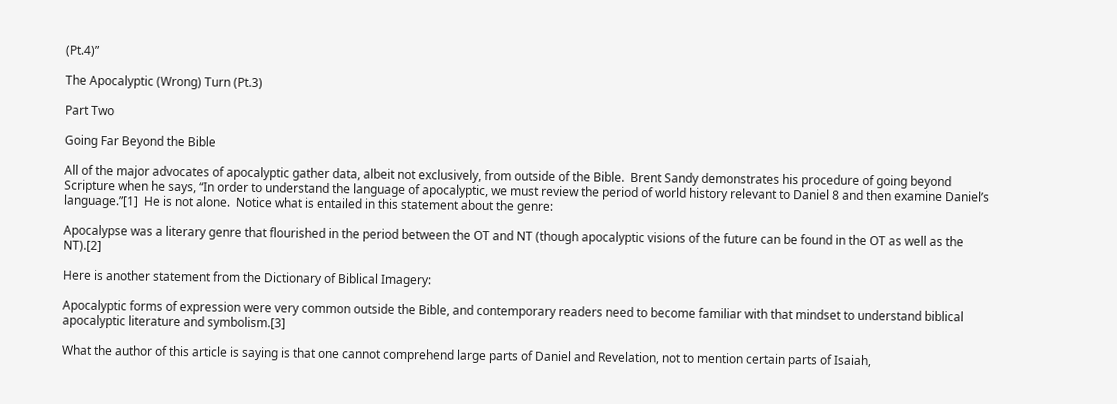(Pt.4)”

The Apocalyptic (Wrong) Turn (Pt.3)

Part Two

Going Far Beyond the Bible

All of the major advocates of apocalyptic gather data, albeit not exclusively, from outside of the Bible.  Brent Sandy demonstrates his procedure of going beyond Scripture when he says, “In order to understand the language of apocalyptic, we must review the period of world history relevant to Daniel 8 and then examine Daniel’s language.”[1]  He is not alone.  Notice what is entailed in this statement about the genre:

Apocalypse was a literary genre that flourished in the period between the OT and NT (though apocalyptic visions of the future can be found in the OT as well as the NT).[2]

Here is another statement from the Dictionary of Biblical Imagery:

Apocalyptic forms of expression were very common outside the Bible, and contemporary readers need to become familiar with that mindset to understand biblical apocalyptic literature and symbolism.[3]

What the author of this article is saying is that one cannot comprehend large parts of Daniel and Revelation, not to mention certain parts of Isaiah,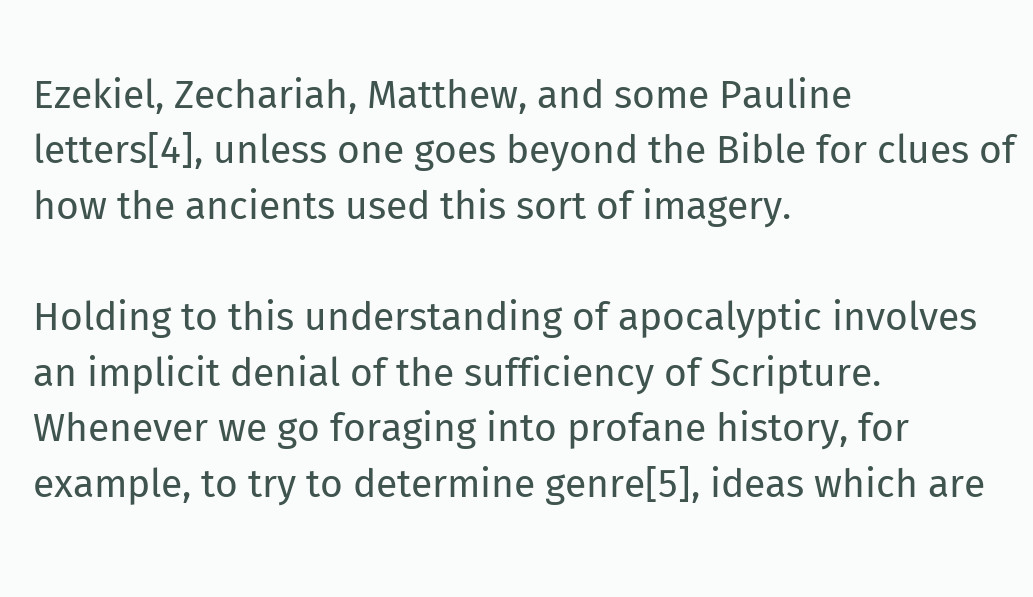Ezekiel, Zechariah, Matthew, and some Pauline letters[4], unless one goes beyond the Bible for clues of how the ancients used this sort of imagery.

Holding to this understanding of apocalyptic involves an implicit denial of the sufficiency of Scripture.   Whenever we go foraging into profane history, for example, to try to determine genre[5], ideas which are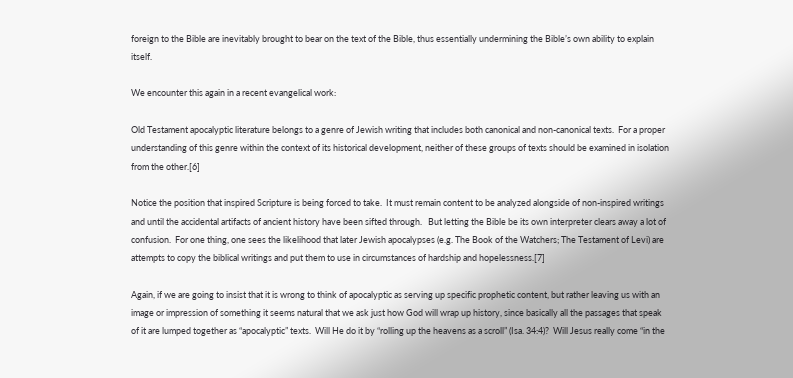foreign to the Bible are inevitably brought to bear on the text of the Bible, thus essentially undermining the Bible’s own ability to explain itself.

We encounter this again in a recent evangelical work:

Old Testament apocalyptic literature belongs to a genre of Jewish writing that includes both canonical and non-canonical texts.  For a proper understanding of this genre within the context of its historical development, neither of these groups of texts should be examined in isolation from the other.[6]

Notice the position that inspired Scripture is being forced to take.  It must remain content to be analyzed alongside of non-inspired writings and until the accidental artifacts of ancient history have been sifted through.   But letting the Bible be its own interpreter clears away a lot of confusion.  For one thing, one sees the likelihood that later Jewish apocalypses (e.g. The Book of the Watchers; The Testament of Levi) are attempts to copy the biblical writings and put them to use in circumstances of hardship and hopelessness.[7]

Again, if we are going to insist that it is wrong to think of apocalyptic as serving up specific prophetic content, but rather leaving us with an image or impression of something it seems natural that we ask just how God will wrap up history, since basically all the passages that speak of it are lumped together as “apocalyptic” texts.  Will He do it by “rolling up the heavens as a scroll” (Isa. 34:4)?  Will Jesus really come “in the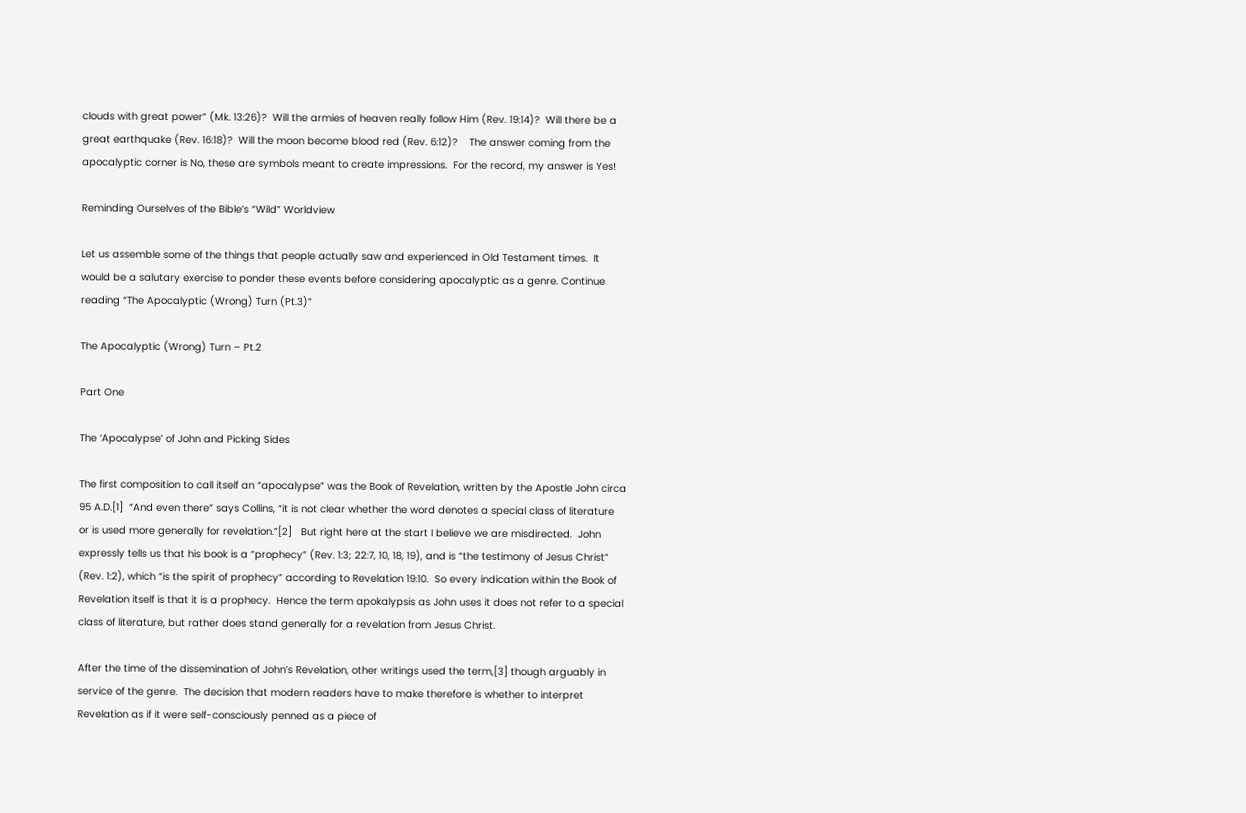clouds with great power” (Mk. 13:26)?  Will the armies of heaven really follow Him (Rev. 19:14)?  Will there be a great earthquake (Rev. 16:18)?  Will the moon become blood red (Rev. 6:12)?    The answer coming from the apocalyptic corner is No, these are symbols meant to create impressions.  For the record, my answer is Yes!

Reminding Ourselves of the Bible’s “Wild” Worldview

Let us assemble some of the things that people actually saw and experienced in Old Testament times.  It would be a salutary exercise to ponder these events before considering apocalyptic as a genre. Continue reading “The Apocalyptic (Wrong) Turn (Pt.3)”

The Apocalyptic (Wrong) Turn – Pt.2

Part One

The ‘Apocalypse’ of John and Picking Sides

The first composition to call itself an “apocalypse” was the Book of Revelation, written by the Apostle John circa 95 A.D.[1]  “And even there” says Collins, “it is not clear whether the word denotes a special class of literature or is used more generally for revelation.”[2]   But right here at the start I believe we are misdirected.  John expressly tells us that his book is a “prophecy” (Rev. 1:3; 22:7, 10, 18, 19), and is “the testimony of Jesus Christ” (Rev. 1:2), which “is the spirit of prophecy” according to Revelation 19:10.  So every indication within the Book of Revelation itself is that it is a prophecy.  Hence the term apokalypsis as John uses it does not refer to a special class of literature, but rather does stand generally for a revelation from Jesus Christ.

After the time of the dissemination of John’s Revelation, other writings used the term,[3] though arguably in service of the genre.  The decision that modern readers have to make therefore is whether to interpret Revelation as if it were self-consciously penned as a piece of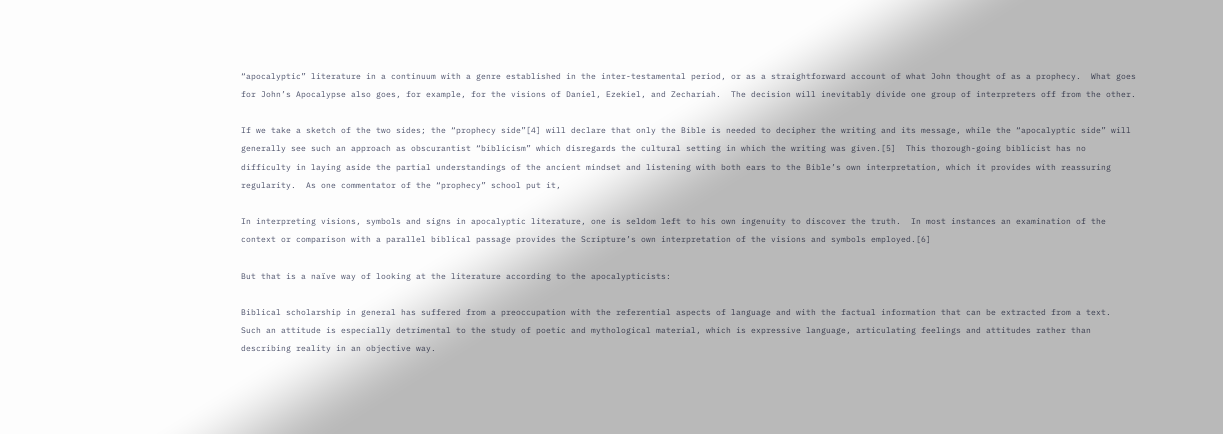“apocalyptic” literature in a continuum with a genre established in the inter-testamental period, or as a straightforward account of what John thought of as a prophecy.  What goes for John’s Apocalypse also goes, for example, for the visions of Daniel, Ezekiel, and Zechariah.  The decision will inevitably divide one group of interpreters off from the other.

If we take a sketch of the two sides; the “prophecy side”[4] will declare that only the Bible is needed to decipher the writing and its message, while the “apocalyptic side” will generally see such an approach as obscurantist “biblicism” which disregards the cultural setting in which the writing was given.[5]  This thorough-going biblicist has no difficulty in laying aside the partial understandings of the ancient mindset and listening with both ears to the Bible’s own interpretation, which it provides with reassuring regularity.  As one commentator of the “prophecy” school put it,

In interpreting visions, symbols and signs in apocalyptic literature, one is seldom left to his own ingenuity to discover the truth.  In most instances an examination of the context or comparison with a parallel biblical passage provides the Scripture’s own interpretation of the visions and symbols employed.[6]

But that is a naïve way of looking at the literature according to the apocalypticists:

Biblical scholarship in general has suffered from a preoccupation with the referential aspects of language and with the factual information that can be extracted from a text.  Such an attitude is especially detrimental to the study of poetic and mythological material, which is expressive language, articulating feelings and attitudes rather than describing reality in an objective way.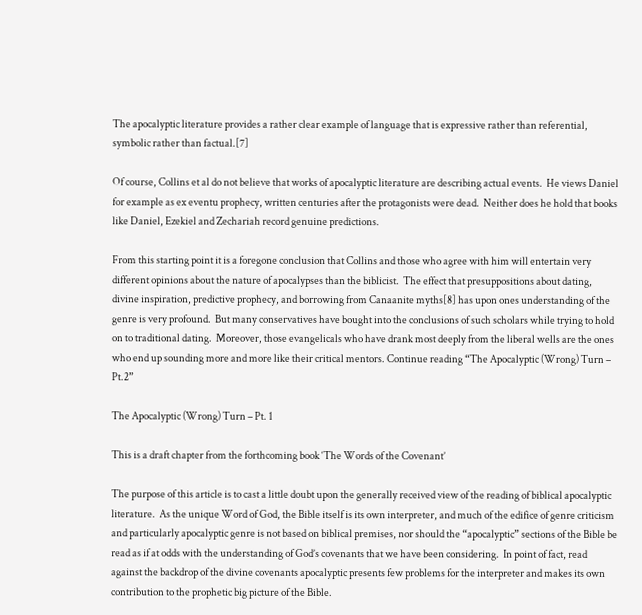The apocalyptic literature provides a rather clear example of language that is expressive rather than referential, symbolic rather than factual.[7]

Of course, Collins et al do not believe that works of apocalyptic literature are describing actual events.  He views Daniel for example as ex eventu prophecy, written centuries after the protagonists were dead.  Neither does he hold that books like Daniel, Ezekiel and Zechariah record genuine predictions.

From this starting point it is a foregone conclusion that Collins and those who agree with him will entertain very different opinions about the nature of apocalypses than the biblicist.  The effect that presuppositions about dating, divine inspiration, predictive prophecy, and borrowing from Canaanite myths[8] has upon ones understanding of the genre is very profound.  But many conservatives have bought into the conclusions of such scholars while trying to hold on to traditional dating.  Moreover, those evangelicals who have drank most deeply from the liberal wells are the ones who end up sounding more and more like their critical mentors. Continue reading “The Apocalyptic (Wrong) Turn – Pt.2”

The Apocalyptic (Wrong) Turn – Pt. 1

This is a draft chapter from the forthcoming book ‘The Words of the Covenant’

The purpose of this article is to cast a little doubt upon the generally received view of the reading of biblical apocalyptic literature.  As the unique Word of God, the Bible itself is its own interpreter, and much of the edifice of genre criticism and particularly apocalyptic genre is not based on biblical premises, nor should the “apocalyptic” sections of the Bible be read as if at odds with the understanding of God’s covenants that we have been considering.  In point of fact, read against the backdrop of the divine covenants apocalyptic presents few problems for the interpreter and makes its own contribution to the prophetic big picture of the Bible.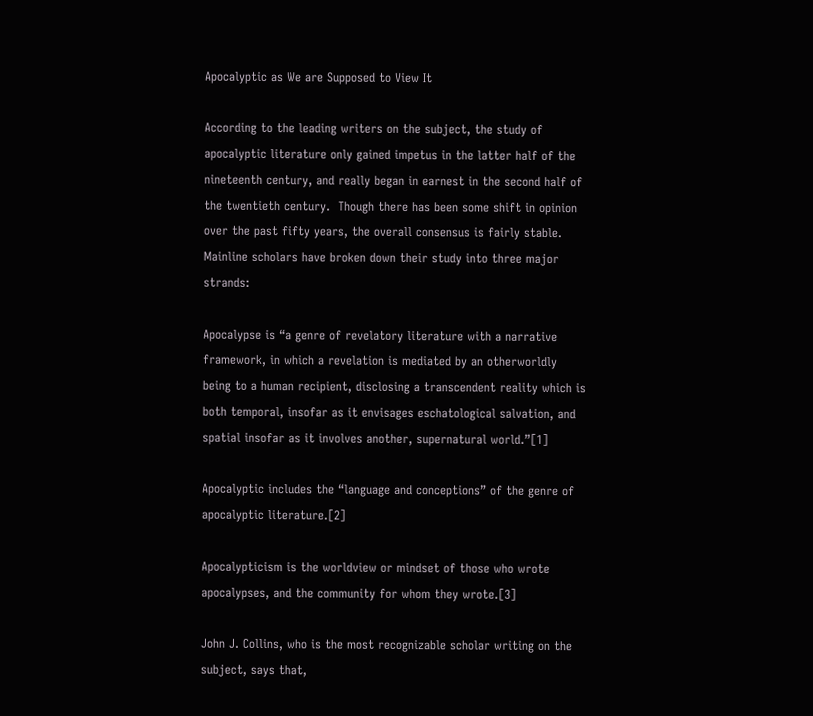Apocalyptic as We are Supposed to View It

According to the leading writers on the subject, the study of apocalyptic literature only gained impetus in the latter half of the nineteenth century, and really began in earnest in the second half of the twentieth century.  Though there has been some shift in opinion over the past fifty years, the overall consensus is fairly stable.  Mainline scholars have broken down their study into three major strands:

Apocalypse is “a genre of revelatory literature with a narrative framework, in which a revelation is mediated by an otherworldly being to a human recipient, disclosing a transcendent reality which is both temporal, insofar as it envisages eschatological salvation, and spatial insofar as it involves another, supernatural world.”[1]

Apocalyptic includes the “language and conceptions” of the genre of apocalyptic literature.[2]

Apocalypticism is the worldview or mindset of those who wrote apocalypses, and the community for whom they wrote.[3]

John J. Collins, who is the most recognizable scholar writing on the subject, says that,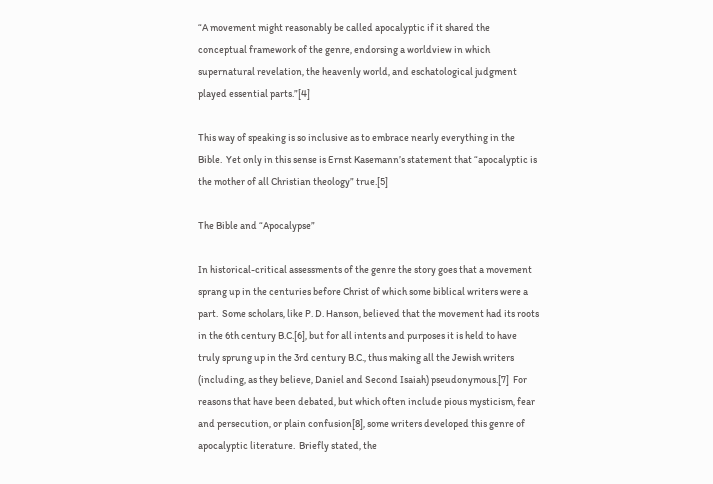“A movement might reasonably be called apocalyptic if it shared the conceptual framework of the genre, endorsing a worldview in which supernatural revelation, the heavenly world, and eschatological judgment played essential parts.”[4]

This way of speaking is so inclusive as to embrace nearly everything in the Bible.  Yet only in this sense is Ernst Kasemann’s statement that “apocalyptic is the mother of all Christian theology” true.[5]

The Bible and “Apocalypse”

In historical-critical assessments of the genre the story goes that a movement sprang up in the centuries before Christ of which some biblical writers were a part.  Some scholars, like P. D. Hanson, believed that the movement had its roots in the 6th century B.C.[6], but for all intents and purposes it is held to have truly sprung up in the 3rd century B.C., thus making all the Jewish writers (including, as they believe, Daniel and Second Isaiah) pseudonymous.[7]  For reasons that have been debated, but which often include pious mysticism, fear and persecution, or plain confusion[8], some writers developed this genre of apocalyptic literature.  Briefly stated, the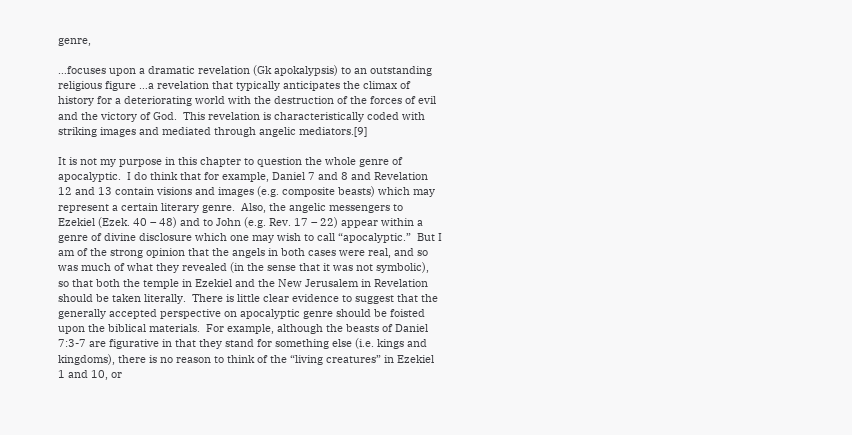genre,

…focuses upon a dramatic revelation (Gk apokalypsis) to an outstanding religious figure …a revelation that typically anticipates the climax of history for a deteriorating world with the destruction of the forces of evil and the victory of God.  This revelation is characteristically coded with striking images and mediated through angelic mediators.[9]

It is not my purpose in this chapter to question the whole genre of apocalyptic.  I do think that for example, Daniel 7 and 8 and Revelation 12 and 13 contain visions and images (e.g. composite beasts) which may represent a certain literary genre.  Also, the angelic messengers to Ezekiel (Ezek. 40 – 48) and to John (e.g. Rev. 17 – 22) appear within a genre of divine disclosure which one may wish to call “apocalyptic.”  But I am of the strong opinion that the angels in both cases were real, and so was much of what they revealed (in the sense that it was not symbolic), so that both the temple in Ezekiel and the New Jerusalem in Revelation should be taken literally.  There is little clear evidence to suggest that the generally accepted perspective on apocalyptic genre should be foisted upon the biblical materials.  For example, although the beasts of Daniel 7:3-7 are figurative in that they stand for something else (i.e. kings and kingdoms), there is no reason to think of the “living creatures” in Ezekiel 1 and 10, or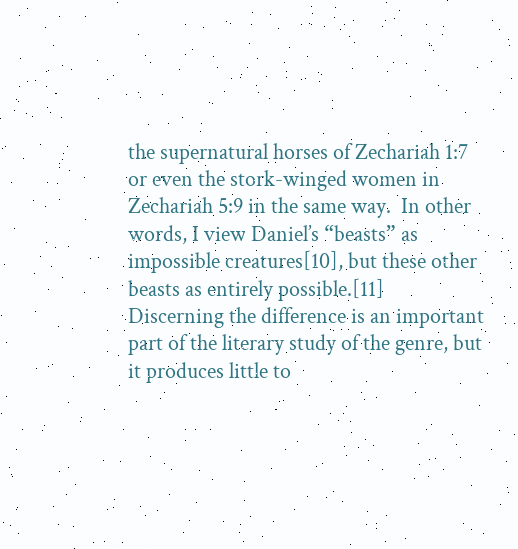the supernatural horses of Zechariah 1:7 or even the stork-winged women in Zechariah 5:9 in the same way.  In other words, I view Daniel’s “beasts” as impossible creatures[10], but these other beasts as entirely possible.[11]  Discerning the difference is an important part of the literary study of the genre, but it produces little to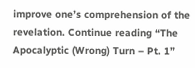improve one’s comprehension of the revelation. Continue reading “The Apocalyptic (Wrong) Turn – Pt. 1”